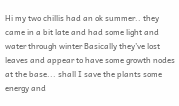Hi my two chillis had an ok summer.. they came in a bit late and had some light and water through winter Basically they’ve lost leaves and appear to have some growth nodes at the base... shall I save the plants some energy and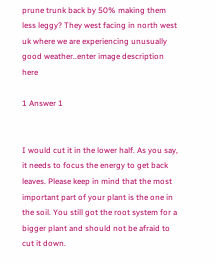prune trunk back by 50% making them less leggy? They west facing in north west uk where we are experiencing unusually good weather..enter image description here

1 Answer 1


I would cut it in the lower half. As you say, it needs to focus the energy to get back leaves. Please keep in mind that the most important part of your plant is the one in the soil. You still got the root system for a bigger plant and should not be afraid to cut it down.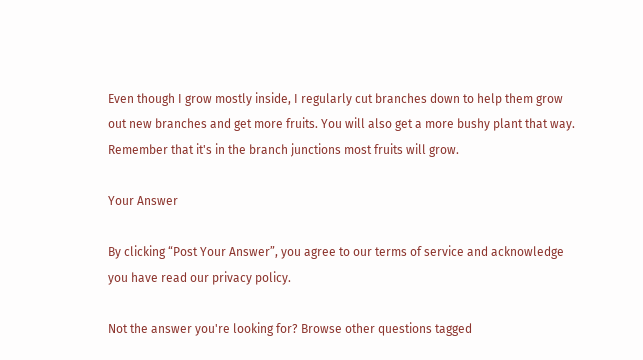Even though I grow mostly inside, I regularly cut branches down to help them grow out new branches and get more fruits. You will also get a more bushy plant that way. Remember that it's in the branch junctions most fruits will grow.

Your Answer

By clicking “Post Your Answer”, you agree to our terms of service and acknowledge you have read our privacy policy.

Not the answer you're looking for? Browse other questions tagged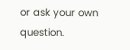or ask your own question.